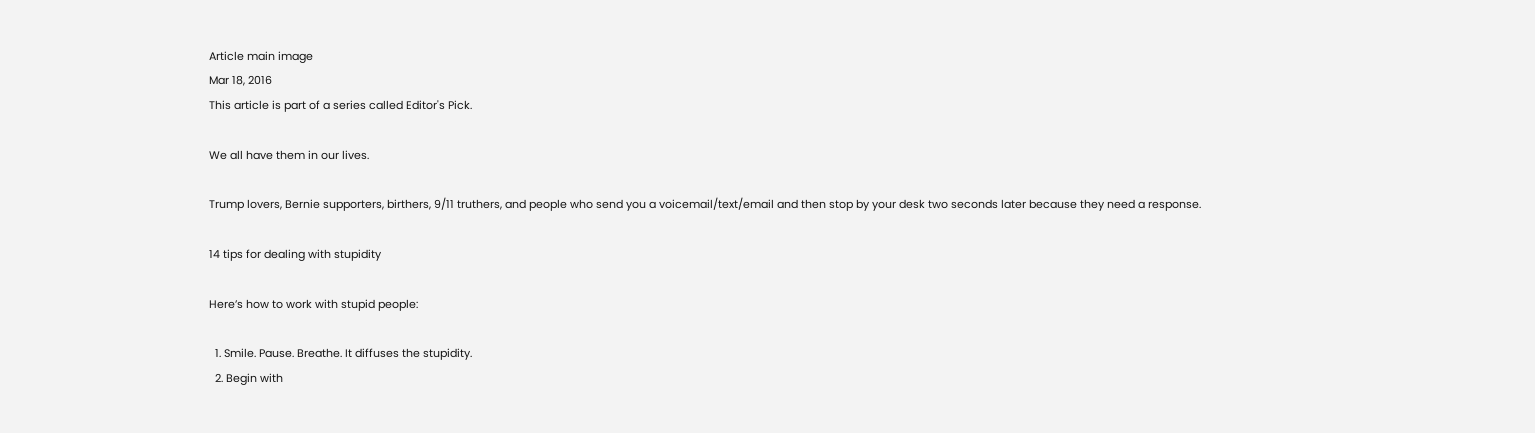Article main image
Mar 18, 2016
This article is part of a series called Editor's Pick.

We all have them in our lives.

Trump lovers, Bernie supporters, birthers, 9/11 truthers, and people who send you a voicemail/text/email and then stop by your desk two seconds later because they need a response.

14 tips for dealing with stupidity

Here’s how to work with stupid people:

  1. Smile. Pause. Breathe. It diffuses the stupidity.
  2. Begin with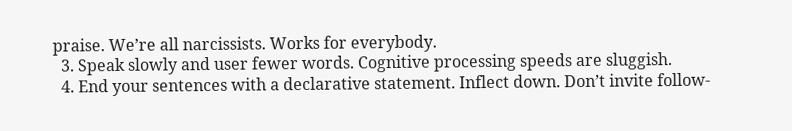praise. We’re all narcissists. Works for everybody.
  3. Speak slowly and user fewer words. Cognitive processing speeds are sluggish.
  4. End your sentences with a declarative statement. Inflect down. Don’t invite follow-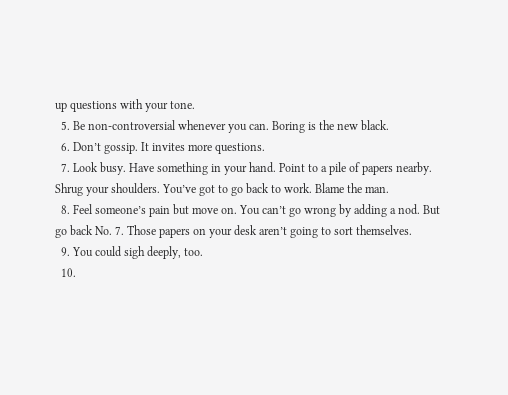up questions with your tone.
  5. Be non-controversial whenever you can. Boring is the new black.
  6. Don’t gossip. It invites more questions.
  7. Look busy. Have something in your hand. Point to a pile of papers nearby. Shrug your shoulders. You’ve got to go back to work. Blame the man.
  8. Feel someone’s pain but move on. You can’t go wrong by adding a nod. But go back No. 7. Those papers on your desk aren’t going to sort themselves.
  9. You could sigh deeply, too.
  10.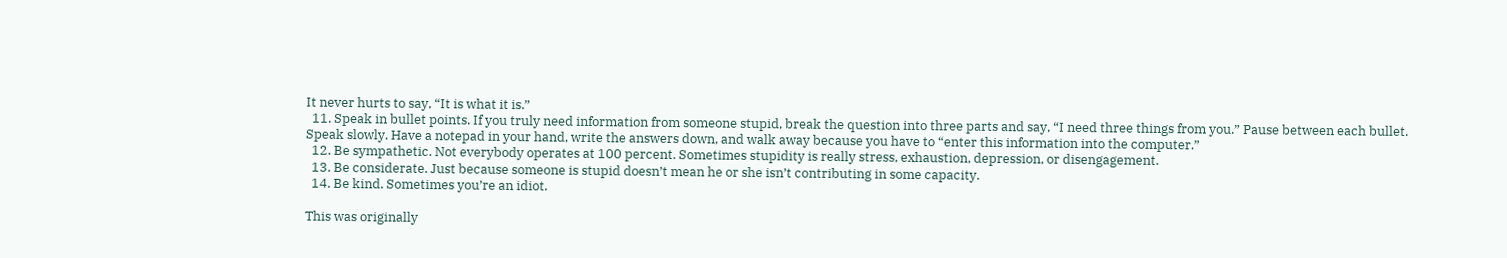It never hurts to say, “It is what it is.”
  11. Speak in bullet points. If you truly need information from someone stupid, break the question into three parts and say, “I need three things from you.” Pause between each bullet. Speak slowly. Have a notepad in your hand, write the answers down, and walk away because you have to “enter this information into the computer.”
  12. Be sympathetic. Not everybody operates at 100 percent. Sometimes stupidity is really stress, exhaustion, depression, or disengagement.
  13. Be considerate. Just because someone is stupid doesn’t mean he or she isn’t contributing in some capacity.
  14. Be kind. Sometimes you’re an idiot.

This was originally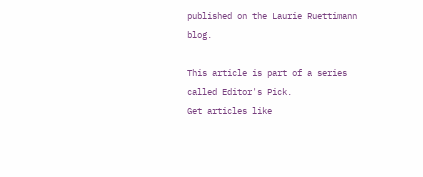published on the Laurie Ruettimann blog.

This article is part of a series called Editor's Pick.
Get articles like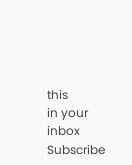this
in your inbox
Subscribe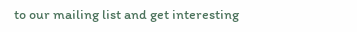to our mailing list and get interesting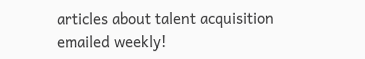articles about talent acquisition emailed weekly!